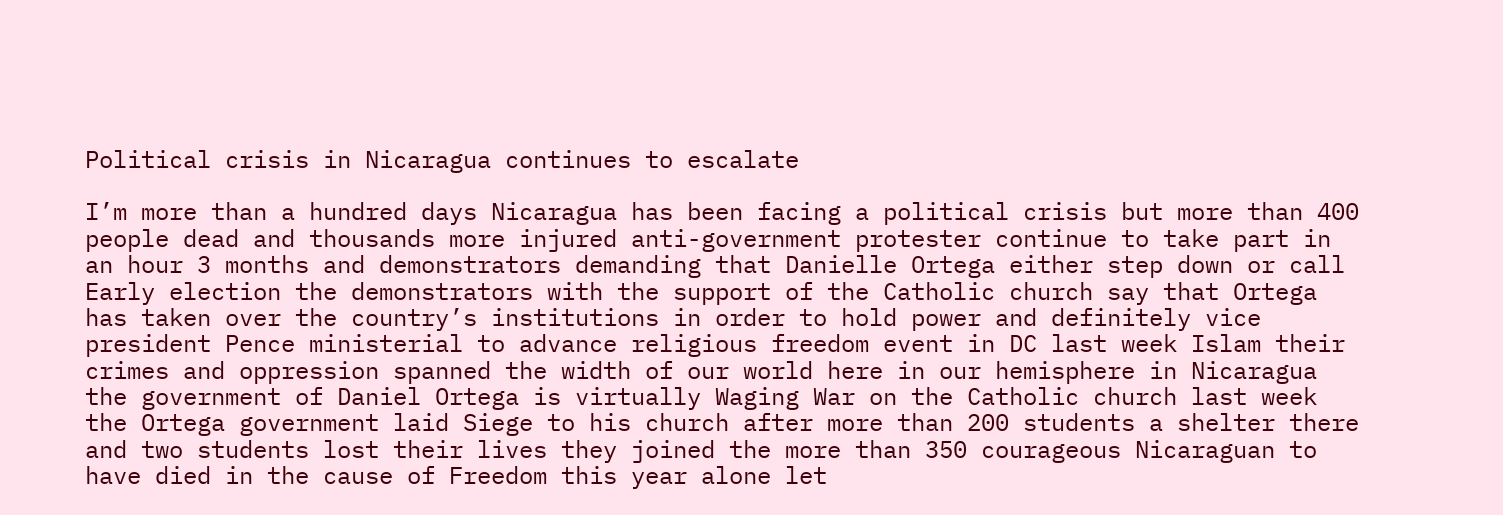Political crisis in Nicaragua continues to escalate

I’m more than a hundred days Nicaragua has been facing a political crisis but more than 400 people dead and thousands more injured anti-government protester continue to take part in an hour 3 months and demonstrators demanding that Danielle Ortega either step down or call Early election the demonstrators with the support of the Catholic church say that Ortega has taken over the country’s institutions in order to hold power and definitely vice president Pence ministerial to advance religious freedom event in DC last week Islam their crimes and oppression spanned the width of our world here in our hemisphere in Nicaragua the government of Daniel Ortega is virtually Waging War on the Catholic church last week the Ortega government laid Siege to his church after more than 200 students a shelter there and two students lost their lives they joined the more than 350 courageous Nicaraguan to have died in the cause of Freedom this year alone let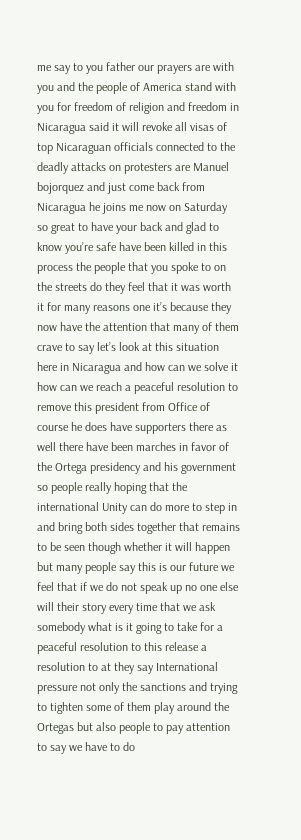me say to you father our prayers are with you and the people of America stand with you for freedom of religion and freedom in Nicaragua said it will revoke all visas of top Nicaraguan officials connected to the deadly attacks on protesters are Manuel bojorquez and just come back from Nicaragua he joins me now on Saturday so great to have your back and glad to know you’re safe have been killed in this process the people that you spoke to on the streets do they feel that it was worth it for many reasons one it’s because they now have the attention that many of them crave to say let’s look at this situation here in Nicaragua and how can we solve it how can we reach a peaceful resolution to remove this president from Office of course he does have supporters there as well there have been marches in favor of the Ortega presidency and his government so people really hoping that the international Unity can do more to step in and bring both sides together that remains to be seen though whether it will happen but many people say this is our future we feel that if we do not speak up no one else will their story every time that we ask somebody what is it going to take for a peaceful resolution to this release a resolution to at they say International pressure not only the sanctions and trying to tighten some of them play around the Ortegas but also people to pay attention to say we have to do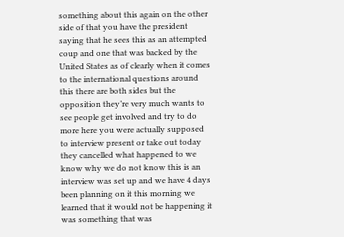something about this again on the other side of that you have the president saying that he sees this as an attempted coup and one that was backed by the United States as of clearly when it comes to the international questions around this there are both sides but the opposition they’re very much wants to see people get involved and try to do more here you were actually supposed to interview present or take out today they cancelled what happened to we know why we do not know this is an interview was set up and we have 4 days been planning on it this morning we learned that it would not be happening it was something that was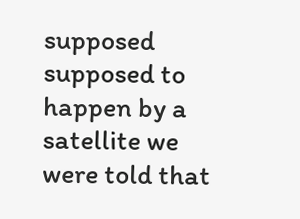supposed supposed to happen by a satellite we were told that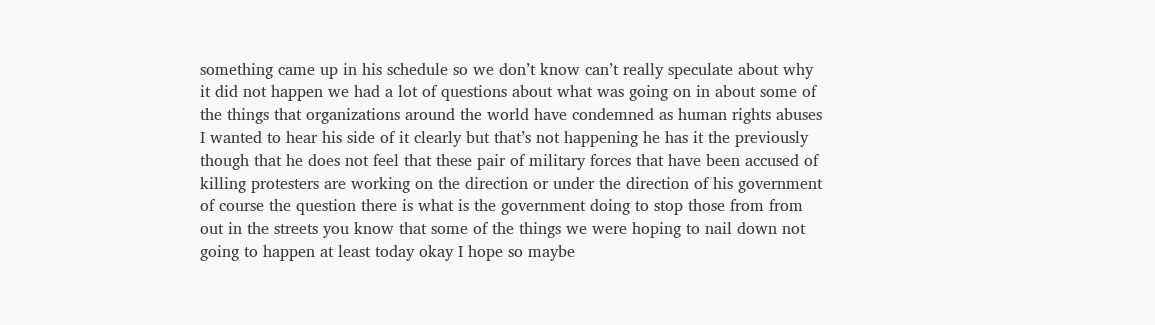something came up in his schedule so we don’t know can’t really speculate about why it did not happen we had a lot of questions about what was going on in about some of the things that organizations around the world have condemned as human rights abuses I wanted to hear his side of it clearly but that’s not happening he has it the previously though that he does not feel that these pair of military forces that have been accused of killing protesters are working on the direction or under the direction of his government of course the question there is what is the government doing to stop those from from out in the streets you know that some of the things we were hoping to nail down not going to happen at least today okay I hope so maybe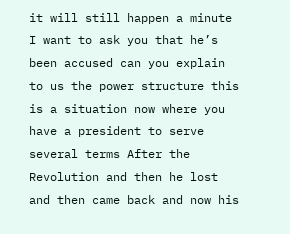it will still happen a minute I want to ask you that he’s been accused can you explain to us the power structure this is a situation now where you have a president to serve several terms After the Revolution and then he lost and then came back and now his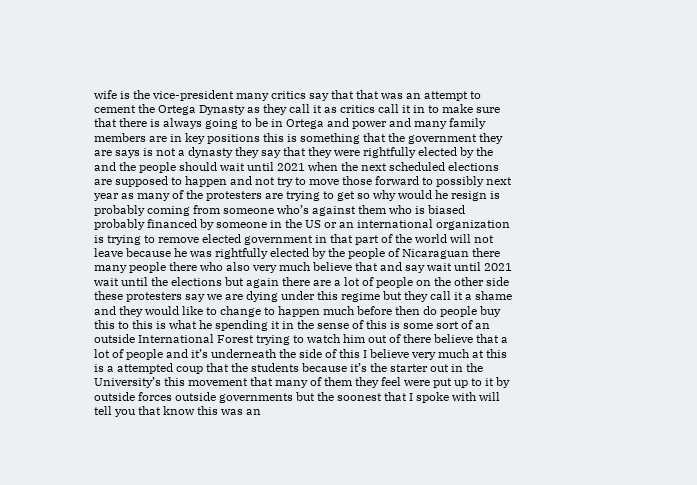wife is the vice-president many critics say that that was an attempt to cement the Ortega Dynasty as they call it as critics call it in to make sure that there is always going to be in Ortega and power and many family members are in key positions this is something that the government they are says is not a dynasty they say that they were rightfully elected by the and the people should wait until 2021 when the next scheduled elections are supposed to happen and not try to move those forward to possibly next year as many of the protesters are trying to get so why would he resign is probably coming from someone who’s against them who is biased probably financed by someone in the US or an international organization is trying to remove elected government in that part of the world will not leave because he was rightfully elected by the people of Nicaraguan there many people there who also very much believe that and say wait until 2021 wait until the elections but again there are a lot of people on the other side these protesters say we are dying under this regime but they call it a shame and they would like to change to happen much before then do people buy this to this is what he spending it in the sense of this is some sort of an outside International Forest trying to watch him out of there believe that a lot of people and it’s underneath the side of this I believe very much at this is a attempted coup that the students because it’s the starter out in the University’s this movement that many of them they feel were put up to it by outside forces outside governments but the soonest that I spoke with will tell you that know this was an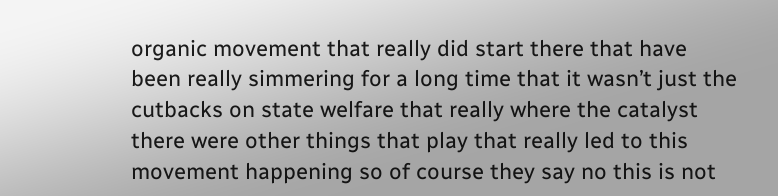organic movement that really did start there that have been really simmering for a long time that it wasn’t just the cutbacks on state welfare that really where the catalyst there were other things that play that really led to this movement happening so of course they say no this is not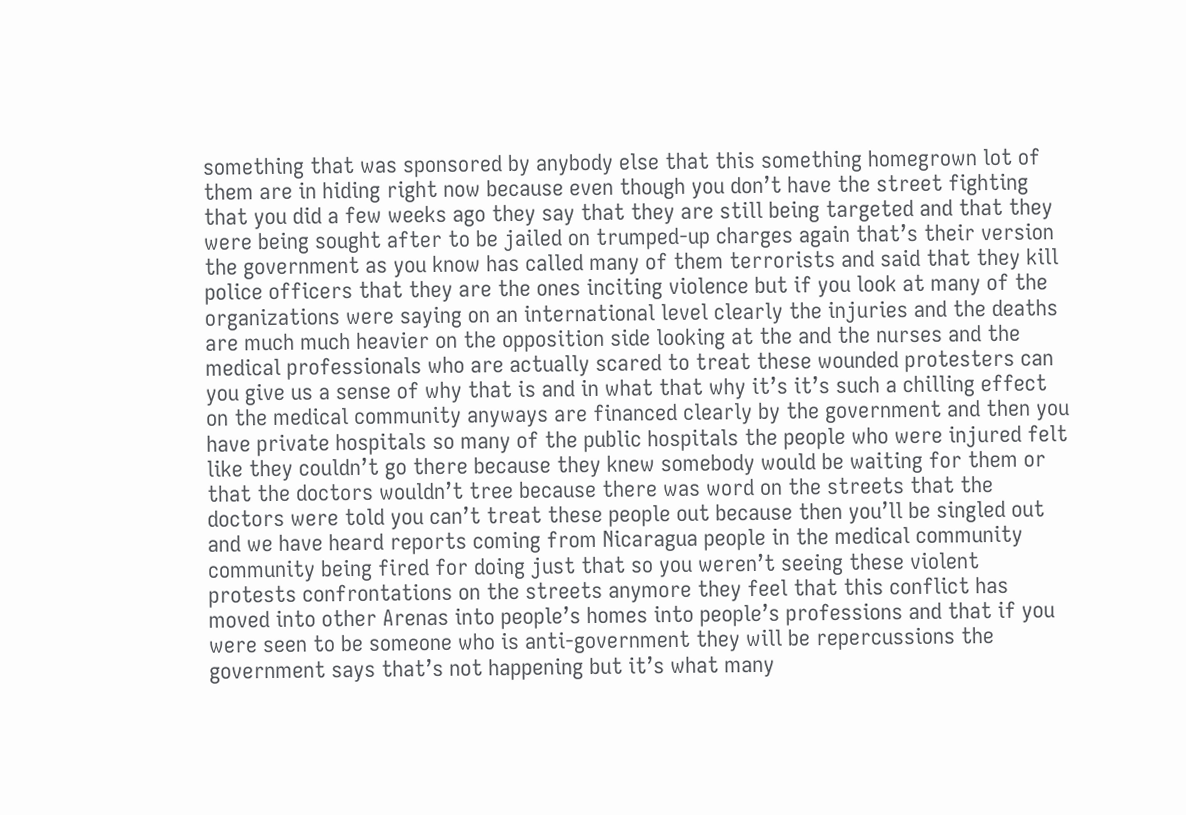something that was sponsored by anybody else that this something homegrown lot of them are in hiding right now because even though you don’t have the street fighting that you did a few weeks ago they say that they are still being targeted and that they were being sought after to be jailed on trumped-up charges again that’s their version the government as you know has called many of them terrorists and said that they kill police officers that they are the ones inciting violence but if you look at many of the organizations were saying on an international level clearly the injuries and the deaths are much much heavier on the opposition side looking at the and the nurses and the medical professionals who are actually scared to treat these wounded protesters can you give us a sense of why that is and in what that why it’s it’s such a chilling effect on the medical community anyways are financed clearly by the government and then you have private hospitals so many of the public hospitals the people who were injured felt like they couldn’t go there because they knew somebody would be waiting for them or that the doctors wouldn’t tree because there was word on the streets that the doctors were told you can’t treat these people out because then you’ll be singled out and we have heard reports coming from Nicaragua people in the medical community community being fired for doing just that so you weren’t seeing these violent protests confrontations on the streets anymore they feel that this conflict has moved into other Arenas into people’s homes into people’s professions and that if you were seen to be someone who is anti-government they will be repercussions the government says that’s not happening but it’s what many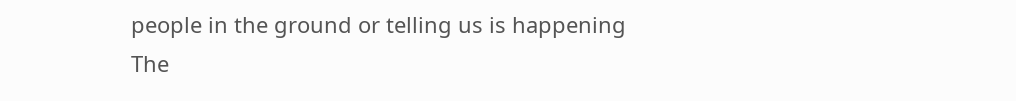people in the ground or telling us is happening
The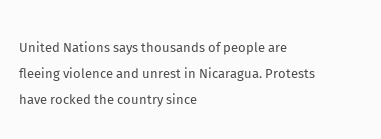United Nations says thousands of people are fleeing violence and unrest in Nicaragua. Protests have rocked the country since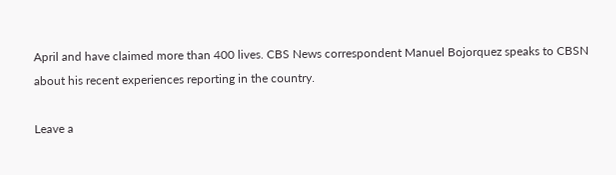April and have claimed more than 400 lives. CBS News correspondent Manuel Bojorquez speaks to CBSN about his recent experiences reporting in the country.

Leave a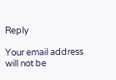Reply

Your email address will not be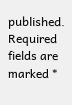published. Required fields are marked *